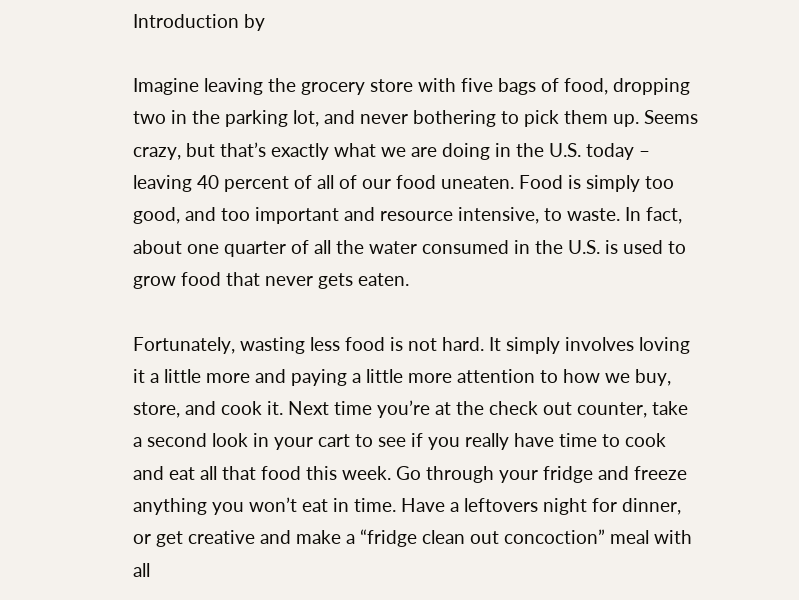Introduction by

Imagine leaving the grocery store with five bags of food, dropping two in the parking lot, and never bothering to pick them up. Seems crazy, but that’s exactly what we are doing in the U.S. today – leaving 40 percent of all of our food uneaten. Food is simply too good, and too important and resource intensive, to waste. In fact, about one quarter of all the water consumed in the U.S. is used to grow food that never gets eaten.

Fortunately, wasting less food is not hard. It simply involves loving it a little more and paying a little more attention to how we buy, store, and cook it. Next time you’re at the check out counter, take a second look in your cart to see if you really have time to cook and eat all that food this week. Go through your fridge and freeze anything you won’t eat in time. Have a leftovers night for dinner, or get creative and make a “fridge clean out concoction” meal with all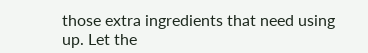those extra ingredients that need using up. Let the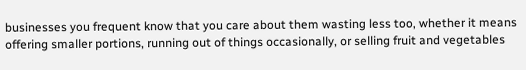businesses you frequent know that you care about them wasting less too, whether it means offering smaller portions, running out of things occasionally, or selling fruit and vegetables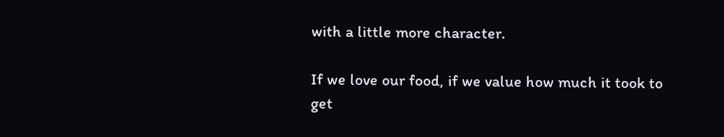with a little more character.

If we love our food, if we value how much it took to get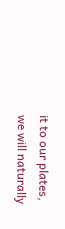it to our plates, we will naturally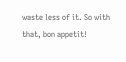waste less of it. So with that, bon appetit!